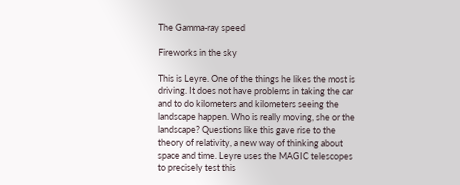The Gamma-ray speed

Fireworks in the sky

This is Leyre. One of the things he likes the most is driving. It does not have problems in taking the car and to do kilometers and kilometers seeing the landscape happen. Who is really moving, she or the landscape? Questions like this gave rise to the theory of relativity, a new way of thinking about space and time. Leyre uses the MAGIC telescopes to precisely test this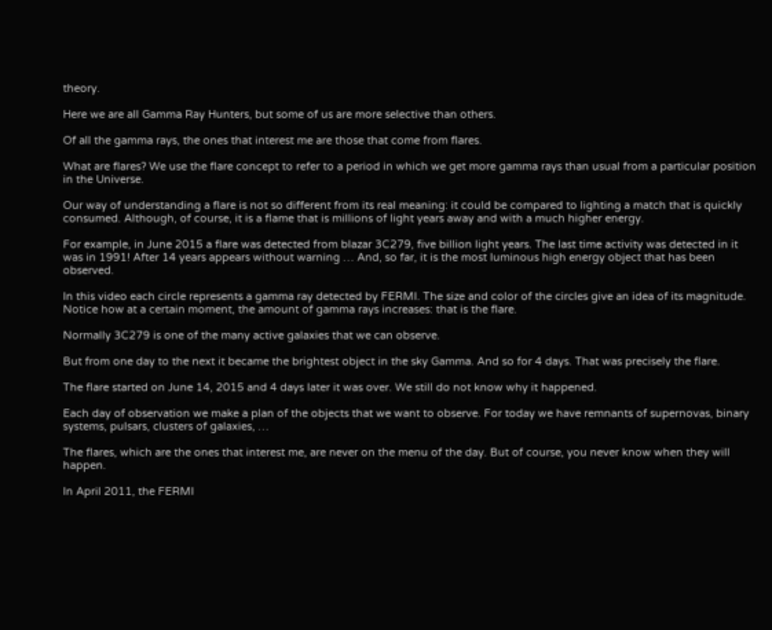theory.

Here we are all Gamma Ray Hunters, but some of us are more selective than others.

Of all the gamma rays, the ones that interest me are those that come from flares.

What are flares? We use the flare concept to refer to a period in which we get more gamma rays than usual from a particular position in the Universe.

Our way of understanding a flare is not so different from its real meaning: it could be compared to lighting a match that is quickly consumed. Although, of course, it is a flame that is millions of light years away and with a much higher energy.

For example, in June 2015 a flare was detected from blazar 3C279, five billion light years. The last time activity was detected in it was in 1991! After 14 years appears without warning … And, so far, it is the most luminous high energy object that has been observed.

In this video each circle represents a gamma ray detected by FERMI. The size and color of the circles give an idea of its magnitude. Notice how at a certain moment, the amount of gamma rays increases: that is the flare.

Normally 3C279 is one of the many active galaxies that we can observe.

But from one day to the next it became the brightest object in the sky Gamma. And so for 4 days. That was precisely the flare.

The flare started on June 14, 2015 and 4 days later it was over. We still do not know why it happened.

Each day of observation we make a plan of the objects that we want to observe. For today we have remnants of supernovas, binary systems, pulsars, clusters of galaxies, …

The flares, which are the ones that interest me, are never on the menu of the day. But of course, you never know when they will happen.

In April 2011, the FERMI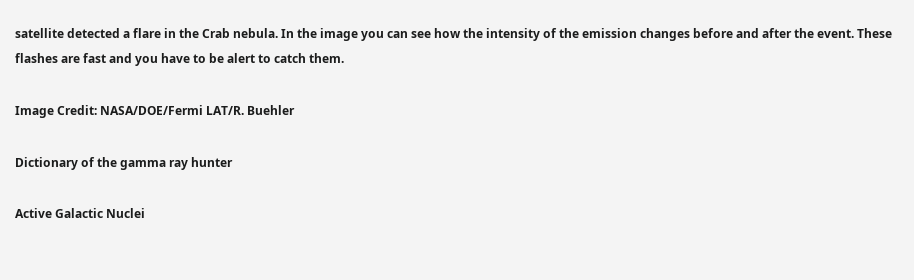satellite detected a flare in the Crab nebula. In the image you can see how the intensity of the emission changes before and after the event. These flashes are fast and you have to be alert to catch them.

Image Credit: NASA/DOE/Fermi LAT/R. Buehler

Dictionary of the gamma ray hunter

Active Galactic Nuclei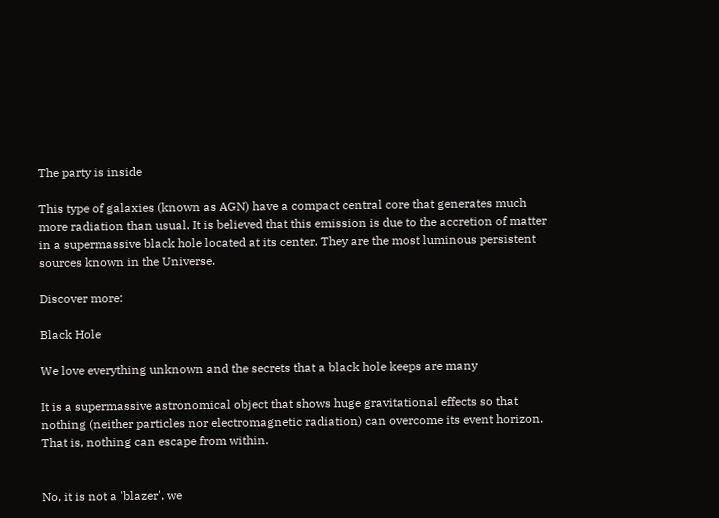The party is inside

This type of galaxies (known as AGN) have a compact central core that generates much more radiation than usual. It is believed that this emission is due to the accretion of matter in a supermassive black hole located at its center. They are the most luminous persistent sources known in the Universe.

Discover more:

Black Hole

We love everything unknown and the secrets that a black hole keeps are many

It is a supermassive astronomical object that shows huge gravitational effects so that nothing (neither particles nor electromagnetic radiation) can overcome its event horizon. That is, nothing can escape from within.


No, it is not a 'blazer', we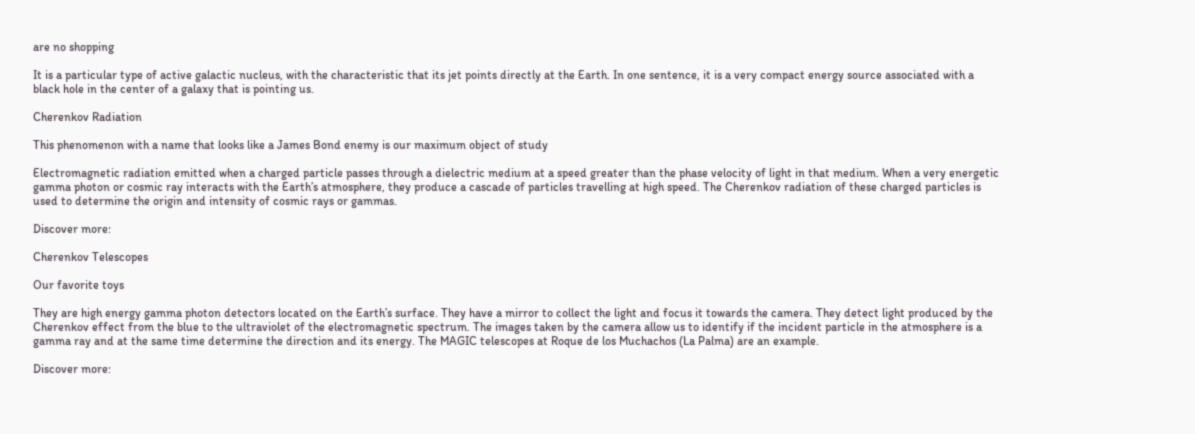are no shopping

It is a particular type of active galactic nucleus, with the characteristic that its jet points directly at the Earth. In one sentence, it is a very compact energy source associated with a black hole in the center of a galaxy that is pointing us.

Cherenkov Radiation

This phenomenon with a name that looks like a James Bond enemy is our maximum object of study

Electromagnetic radiation emitted when a charged particle passes through a dielectric medium at a speed greater than the phase velocity of light in that medium. When a very energetic gamma photon or cosmic ray interacts with the Earth’s atmosphere, they produce a cascade of particles travelling at high speed. The Cherenkov radiation of these charged particles is used to determine the origin and intensity of cosmic rays or gammas.

Discover more:

Cherenkov Telescopes

Our favorite toys

They are high energy gamma photon detectors located on the Earth’s surface. They have a mirror to collect the light and focus it towards the camera. They detect light produced by the Cherenkov effect from the blue to the ultraviolet of the electromagnetic spectrum. The images taken by the camera allow us to identify if the incident particle in the atmosphere is a gamma ray and at the same time determine the direction and its energy. The MAGIC telescopes at Roque de los Muchachos (La Palma) are an example.

Discover more: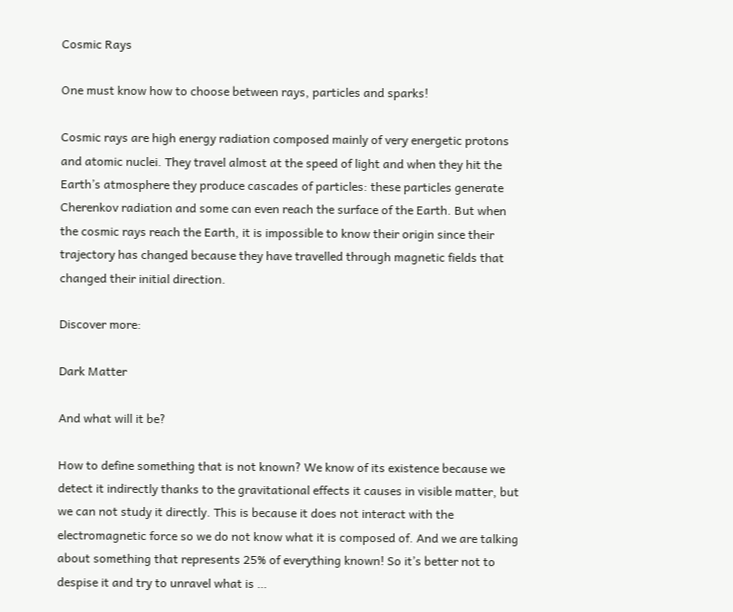Cosmic Rays

One must know how to choose between rays, particles and sparks!

Cosmic rays are high energy radiation composed mainly of very energetic protons and atomic nuclei. They travel almost at the speed of light and when they hit the Earth’s atmosphere they produce cascades of particles: these particles generate Cherenkov radiation and some can even reach the surface of the Earth. But when the cosmic rays reach the Earth, it is impossible to know their origin since their trajectory has changed because they have travelled through magnetic fields that changed their initial direction.

Discover more:

Dark Matter

And what will it be?

How to define something that is not known? We know of its existence because we detect it indirectly thanks to the gravitational effects it causes in visible matter, but we can not study it directly. This is because it does not interact with the electromagnetic force so we do not know what it is composed of. And we are talking about something that represents 25% of everything known! So it’s better not to despise it and try to unravel what is …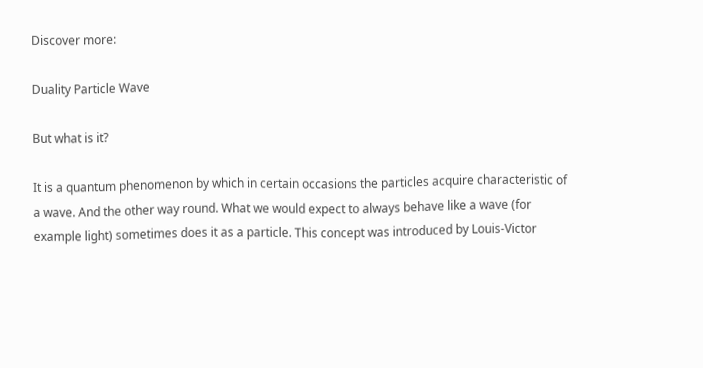Discover more:

Duality Particle Wave

But what is it?

It is a quantum phenomenon by which in certain occasions the particles acquire characteristic of a wave. And the other way round. What we would expect to always behave like a wave (for example light) sometimes does it as a particle. This concept was introduced by Louis-Victor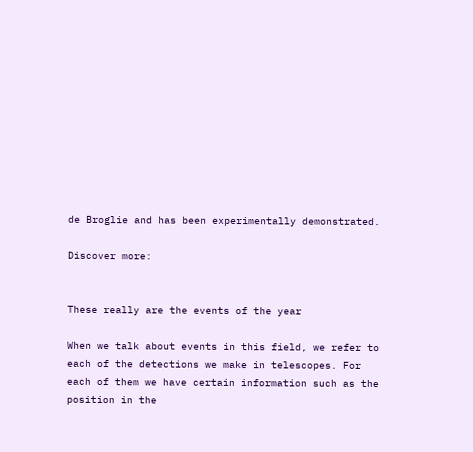de Broglie and has been experimentally demonstrated.

Discover more:


These really are the events of the year

When we talk about events in this field, we refer to each of the detections we make in telescopes. For each of them we have certain information such as the position in the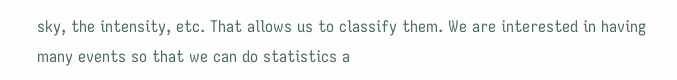sky, the intensity, etc. That allows us to classify them. We are interested in having many events so that we can do statistics a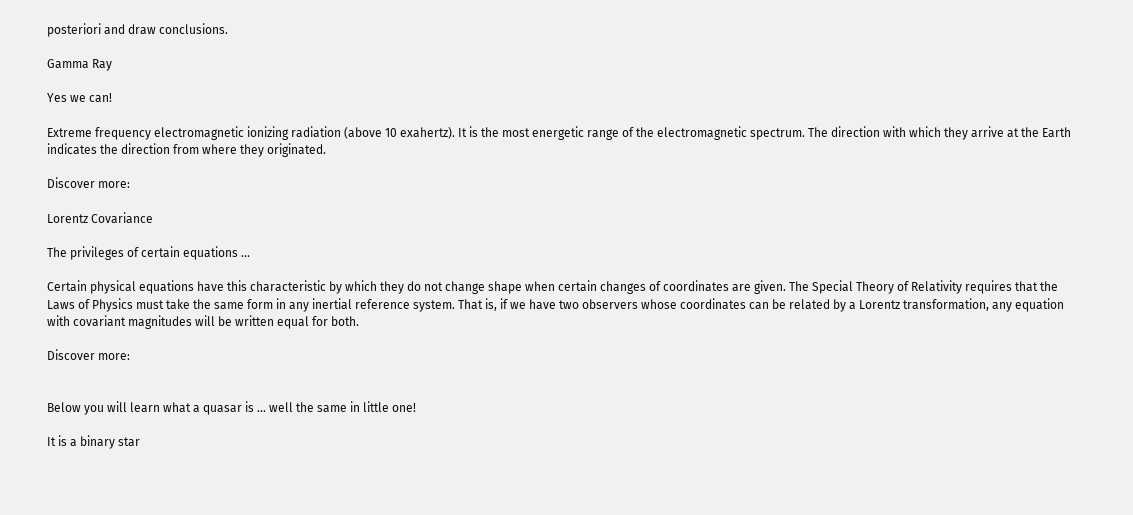posteriori and draw conclusions.

Gamma Ray

Yes we can!

Extreme frequency electromagnetic ionizing radiation (above 10 exahertz). It is the most energetic range of the electromagnetic spectrum. The direction with which they arrive at the Earth indicates the direction from where they originated.

Discover more:

Lorentz Covariance

The privileges of certain equations ...

Certain physical equations have this characteristic by which they do not change shape when certain changes of coordinates are given. The Special Theory of Relativity requires that the Laws of Physics must take the same form in any inertial reference system. That is, if we have two observers whose coordinates can be related by a Lorentz transformation, any equation with covariant magnitudes will be written equal for both.

Discover more:


Below you will learn what a quasar is ... well the same in little one!

It is a binary star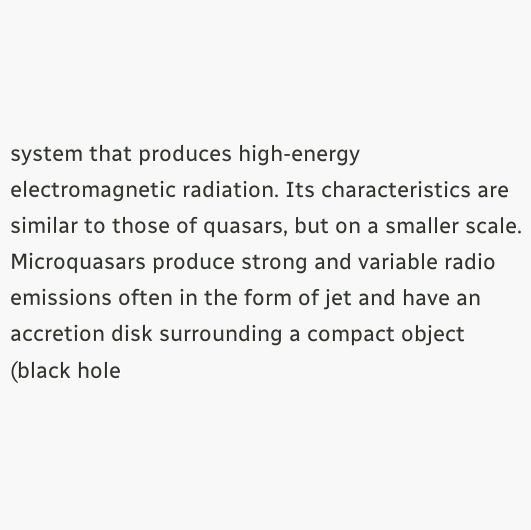system that produces high-energy electromagnetic radiation. Its characteristics are similar to those of quasars, but on a smaller scale. Microquasars produce strong and variable radio emissions often in the form of jet and have an accretion disk surrounding a compact object (black hole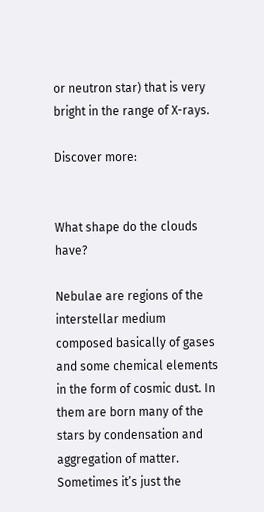or neutron star) that is very bright in the range of X-rays.

Discover more:


What shape do the clouds have?

Nebulae are regions of the interstellar medium composed basically of gases and some chemical elements in the form of cosmic dust. In them are born many of the stars by condensation and aggregation of matter. Sometimes it’s just the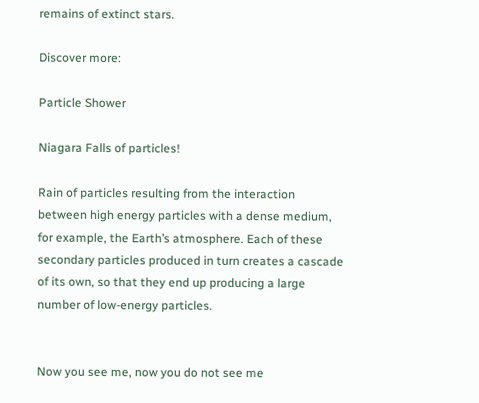remains of extinct stars.

Discover more:

Particle Shower

Niagara Falls of particles!

Rain of particles resulting from the interaction between high energy particles with a dense medium, for example, the Earth’s atmosphere. Each of these secondary particles produced in turn creates a cascade of its own, so that they end up producing a large number of low-energy particles.


Now you see me, now you do not see me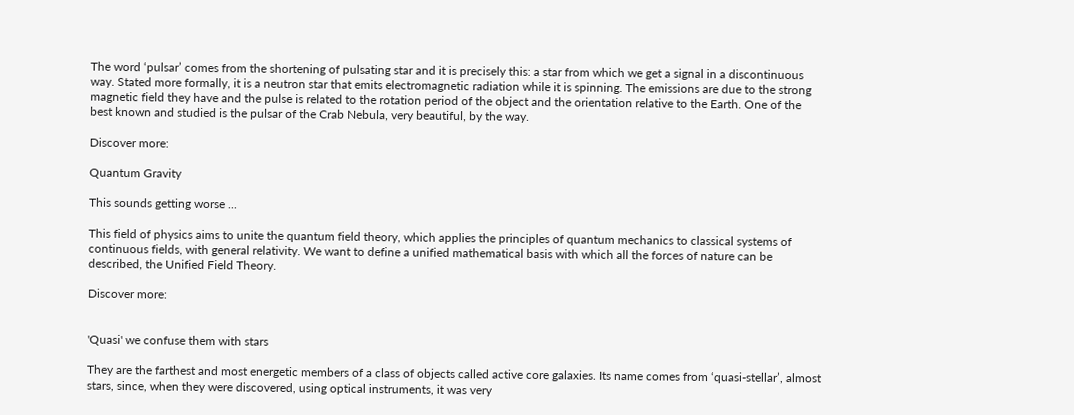The word ‘pulsar’ comes from the shortening of pulsating star and it is precisely this: a star from which we get a signal in a discontinuous way. Stated more formally, it is a neutron star that emits electromagnetic radiation while it is spinning. The emissions are due to the strong magnetic field they have and the pulse is related to the rotation period of the object and the orientation relative to the Earth. One of the best known and studied is the pulsar of the Crab Nebula, very beautiful, by the way.

Discover more:

Quantum Gravity

This sounds getting worse ...

This field of physics aims to unite the quantum field theory, which applies the principles of quantum mechanics to classical systems of continuous fields, with general relativity. We want to define a unified mathematical basis with which all the forces of nature can be described, the Unified Field Theory.

Discover more:


'Quasi' we confuse them with stars

They are the farthest and most energetic members of a class of objects called active core galaxies. Its name comes from ‘quasi-stellar’, almost stars, since, when they were discovered, using optical instruments, it was very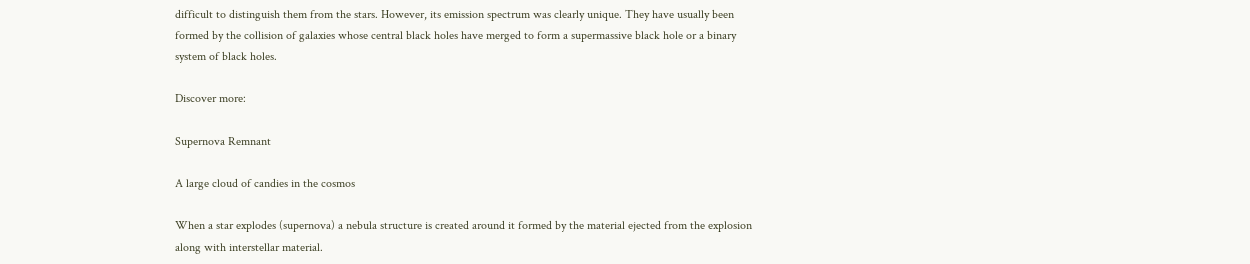difficult to distinguish them from the stars. However, its emission spectrum was clearly unique. They have usually been formed by the collision of galaxies whose central black holes have merged to form a supermassive black hole or a binary system of black holes.

Discover more:

Supernova Remnant

A large cloud of candies in the cosmos

When a star explodes (supernova) a nebula structure is created around it formed by the material ejected from the explosion along with interstellar material.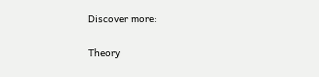Discover more:

Theory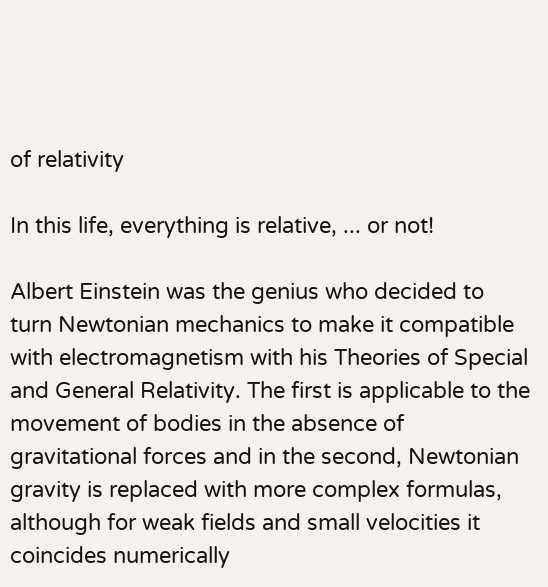of relativity

In this life, everything is relative, ... or not!

Albert Einstein was the genius who decided to turn Newtonian mechanics to make it compatible with electromagnetism with his Theories of Special and General Relativity. The first is applicable to the movement of bodies in the absence of gravitational forces and in the second, Newtonian gravity is replaced with more complex formulas, although for weak fields and small velocities it coincides numerically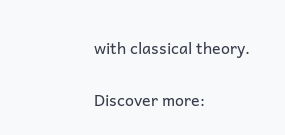with classical theory.

Discover more: